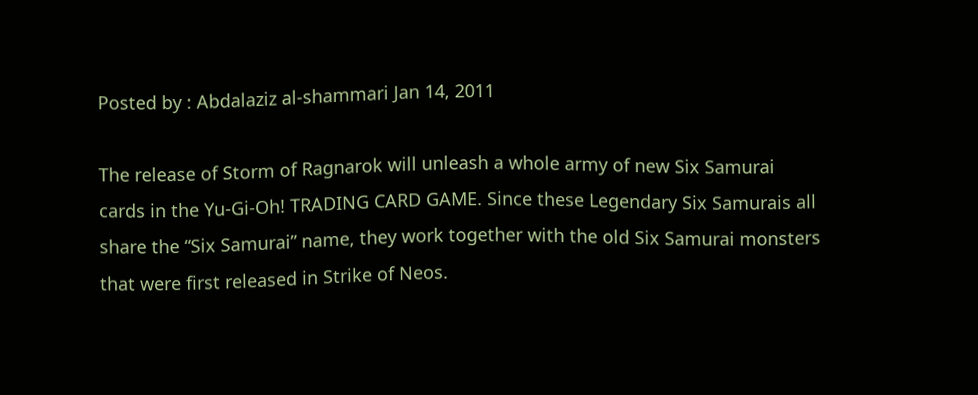Posted by : Abdalaziz al-shammari Jan 14, 2011

The release of Storm of Ragnarok will unleash a whole army of new Six Samurai cards in the Yu-Gi-Oh! TRADING CARD GAME. Since these Legendary Six Samurais all share the “Six Samurai” name, they work together with the old Six Samurai monsters that were first released in Strike of Neos.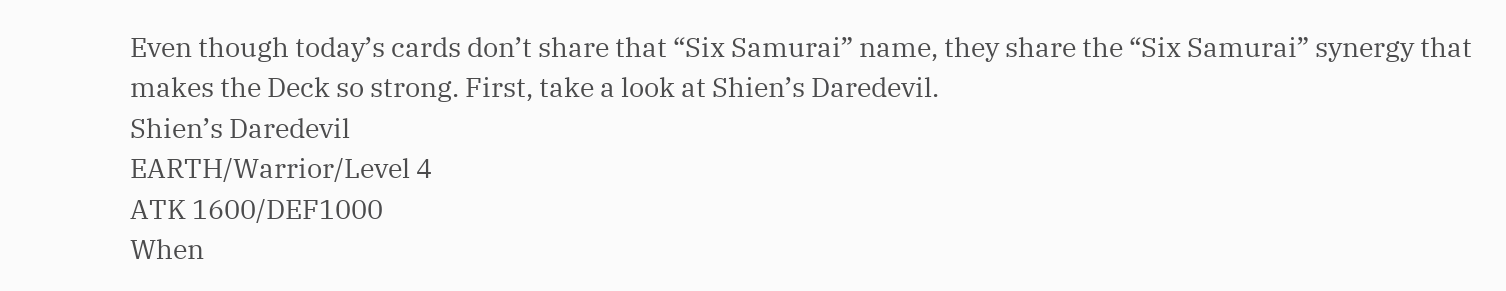Even though today’s cards don’t share that “Six Samurai” name, they share the “Six Samurai” synergy that makes the Deck so strong. First, take a look at Shien’s Daredevil.
Shien’s Daredevil
EARTH/Warrior/Level 4
ATK 1600/DEF1000
When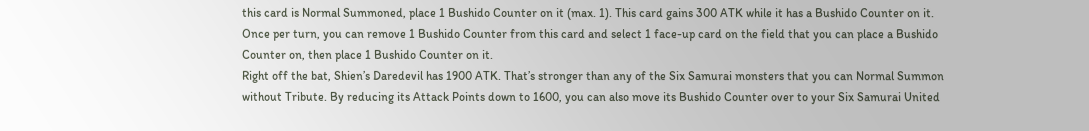this card is Normal Summoned, place 1 Bushido Counter on it (max. 1). This card gains 300 ATK while it has a Bushido Counter on it. Once per turn, you can remove 1 Bushido Counter from this card and select 1 face-up card on the field that you can place a Bushido Counter on, then place 1 Bushido Counter on it.
Right off the bat, Shien’s Daredevil has 1900 ATK. That’s stronger than any of the Six Samurai monsters that you can Normal Summon without Tribute. By reducing its Attack Points down to 1600, you can also move its Bushido Counter over to your Six Samurai United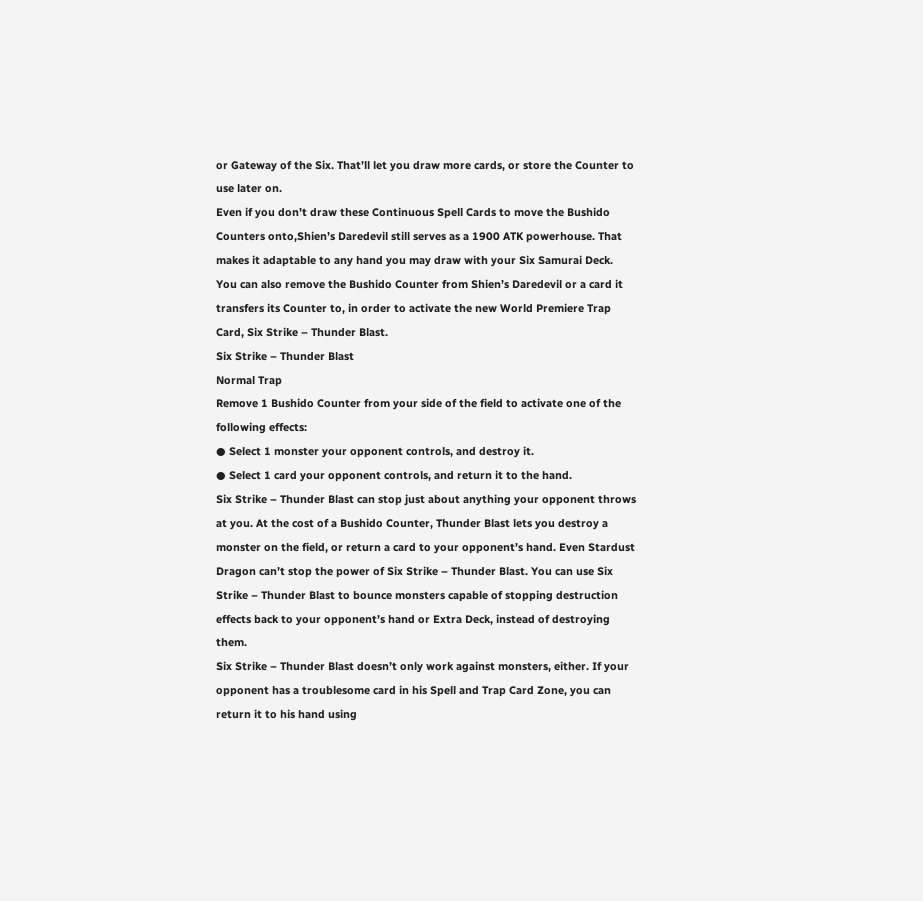or Gateway of the Six. That’ll let you draw more cards, or store the Counter to use later on.
Even if you don’t draw these Continuous Spell Cards to move the Bushido Counters onto,Shien’s Daredevil still serves as a 1900 ATK powerhouse. That makes it adaptable to any hand you may draw with your Six Samurai Deck.
You can also remove the Bushido Counter from Shien’s Daredevil or a card it transfers its Counter to, in order to activate the new World Premiere Trap Card, Six Strike – Thunder Blast.
Six Strike – Thunder Blast
Normal Trap
Remove 1 Bushido Counter from your side of the field to activate one of the following effects:
● Select 1 monster your opponent controls, and destroy it.
● Select 1 card your opponent controls, and return it to the hand.
Six Strike – Thunder Blast can stop just about anything your opponent throws at you. At the cost of a Bushido Counter, Thunder Blast lets you destroy a monster on the field, or return a card to your opponent’s hand. Even Stardust Dragon can’t stop the power of Six Strike – Thunder Blast. You can use Six Strike – Thunder Blast to bounce monsters capable of stopping destruction effects back to your opponent’s hand or Extra Deck, instead of destroying them.
Six Strike – Thunder Blast doesn’t only work against monsters, either. If your opponent has a troublesome card in his Spell and Trap Card Zone, you can return it to his hand using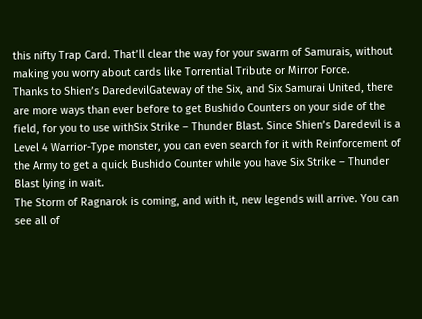this nifty Trap Card. That’ll clear the way for your swarm of Samurais, without making you worry about cards like Torrential Tribute or Mirror Force.
Thanks to Shien’s DaredevilGateway of the Six, and Six Samurai United, there are more ways than ever before to get Bushido Counters on your side of the field, for you to use withSix Strike – Thunder Blast. Since Shien’s Daredevil is a Level 4 Warrior-Type monster, you can even search for it with Reinforcement of the Army to get a quick Bushido Counter while you have Six Strike – Thunder Blast lying in wait.
The Storm of Ragnarok is coming, and with it, new legends will arrive. You can see all of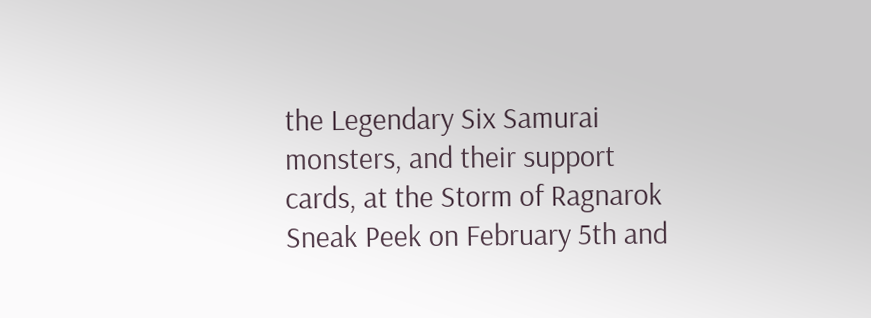the Legendary Six Samurai monsters, and their support cards, at the Storm of Ragnarok Sneak Peek on February 5th and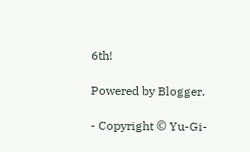6th!

Powered by Blogger.

- Copyright © Yu-Gi-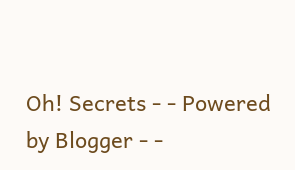Oh! Secrets - - Powered by Blogger - -